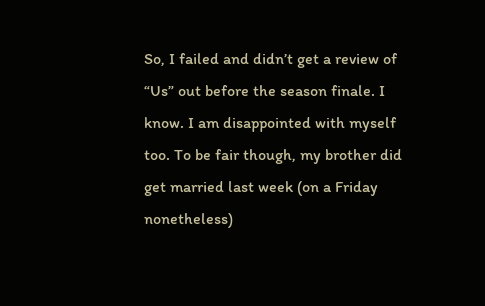So, I failed and didn’t get a review of “Us” out before the season finale. I know. I am disappointed with myself too. To be fair though, my brother did get married last week (on a Friday nonetheless)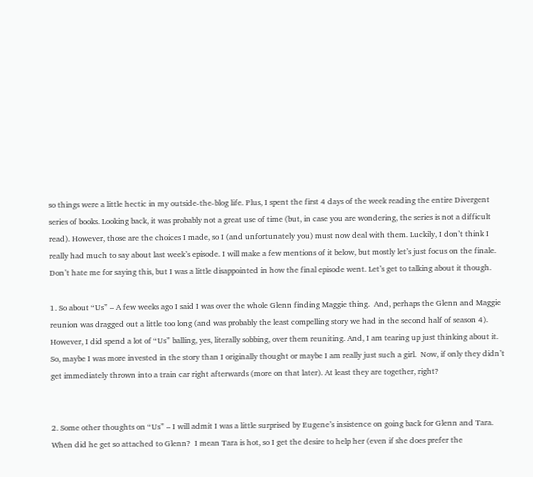so things were a little hectic in my outside-the-blog life. Plus, I spent the first 4 days of the week reading the entire Divergent series of books. Looking back, it was probably not a great use of time (but, in case you are wondering, the series is not a difficult read). However, those are the choices I made, so I (and unfortunately you) must now deal with them. Luckily, I don’t think I really had much to say about last week’s episode. I will make a few mentions of it below, but mostly let’s just focus on the finale. Don’t hate me for saying this, but I was a little disappointed in how the final episode went. Let’s get to talking about it though.

1. So about “Us” – A few weeks ago I said I was over the whole Glenn finding Maggie thing.  And, perhaps the Glenn and Maggie reunion was dragged out a little too long (and was probably the least compelling story we had in the second half of season 4).  However, I did spend a lot of “Us” balling, yes, literally sobbing, over them reuniting. And, I am tearing up just thinking about it.  So, maybe I was more invested in the story than I originally thought or maybe I am really just such a girl.  Now, if only they didn’t get immediately thrown into a train car right afterwards (more on that later). At least they are together, right?


2. Some other thoughts on “Us” – I will admit I was a little surprised by Eugene’s insistence on going back for Glenn and Tara. When did he get so attached to Glenn?  I mean Tara is hot, so I get the desire to help her (even if she does prefer the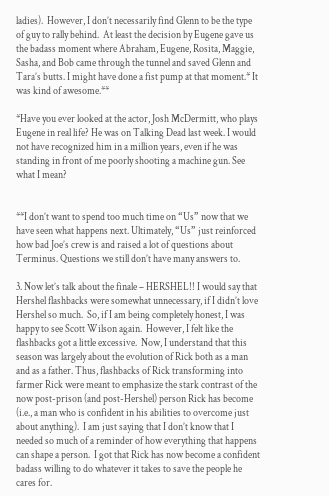ladies).  However, I don’t necessarily find Glenn to be the type of guy to rally behind.  At least the decision by Eugene gave us the badass moment where Abraham, Eugene, Rosita, Maggie, Sasha, and Bob came through the tunnel and saved Glenn and Tara’s butts. I might have done a fist pump at that moment.* It was kind of awesome.**

*Have you ever looked at the actor, Josh McDermitt, who plays Eugene in real life? He was on Talking Dead last week. I would not have recognized him in a million years, even if he was standing in front of me poorly shooting a machine gun. See what I mean?


**I don’t want to spend too much time on “Us” now that we have seen what happens next. Ultimately, “Us” just reinforced how bad Joe’s crew is and raised a lot of questions about Terminus. Questions we still don’t have many answers to.

3. Now let’s talk about the finale – HERSHEL!! I would say that Hershel flashbacks were somewhat unnecessary, if I didn’t love Hershel so much.  So, if I am being completely honest, I was happy to see Scott Wilson again.  However, I felt like the flashbacks got a little excessive.  Now, I understand that this season was largely about the evolution of Rick both as a man and as a father. Thus, flashbacks of Rick transforming into farmer Rick were meant to emphasize the stark contrast of the now post-prison (and post-Hershel) person Rick has become (i.e., a man who is confident in his abilities to overcome just about anything).  I am just saying that I don’t know that I needed so much of a reminder of how everything that happens can shape a person.  I got that Rick has now become a confident badass willing to do whatever it takes to save the people he cares for.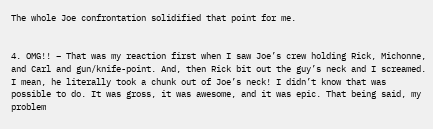The whole Joe confrontation solidified that point for me.


4. OMG!! – That was my reaction first when I saw Joe’s crew holding Rick, Michonne, and Carl and gun/knife-point. And, then Rick bit out the guy’s neck and I screamed. I mean, he literally took a chunk out of Joe’s neck! I didn’t know that was possible to do. It was gross, it was awesome, and it was epic. That being said, my problem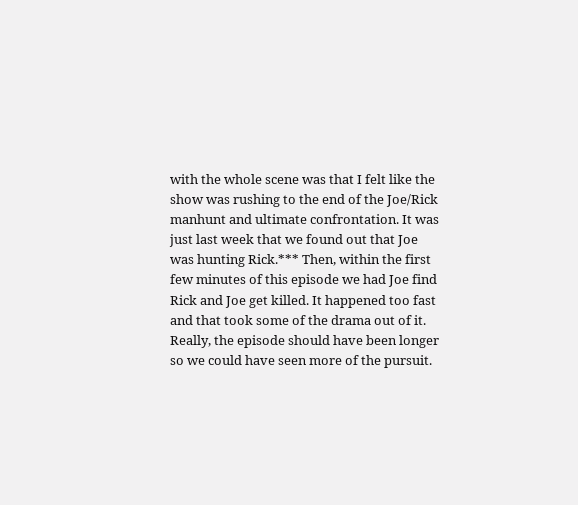with the whole scene was that I felt like the show was rushing to the end of the Joe/Rick manhunt and ultimate confrontation. It was just last week that we found out that Joe was hunting Rick.*** Then, within the first few minutes of this episode we had Joe find Rick and Joe get killed. It happened too fast and that took some of the drama out of it. Really, the episode should have been longer so we could have seen more of the pursuit.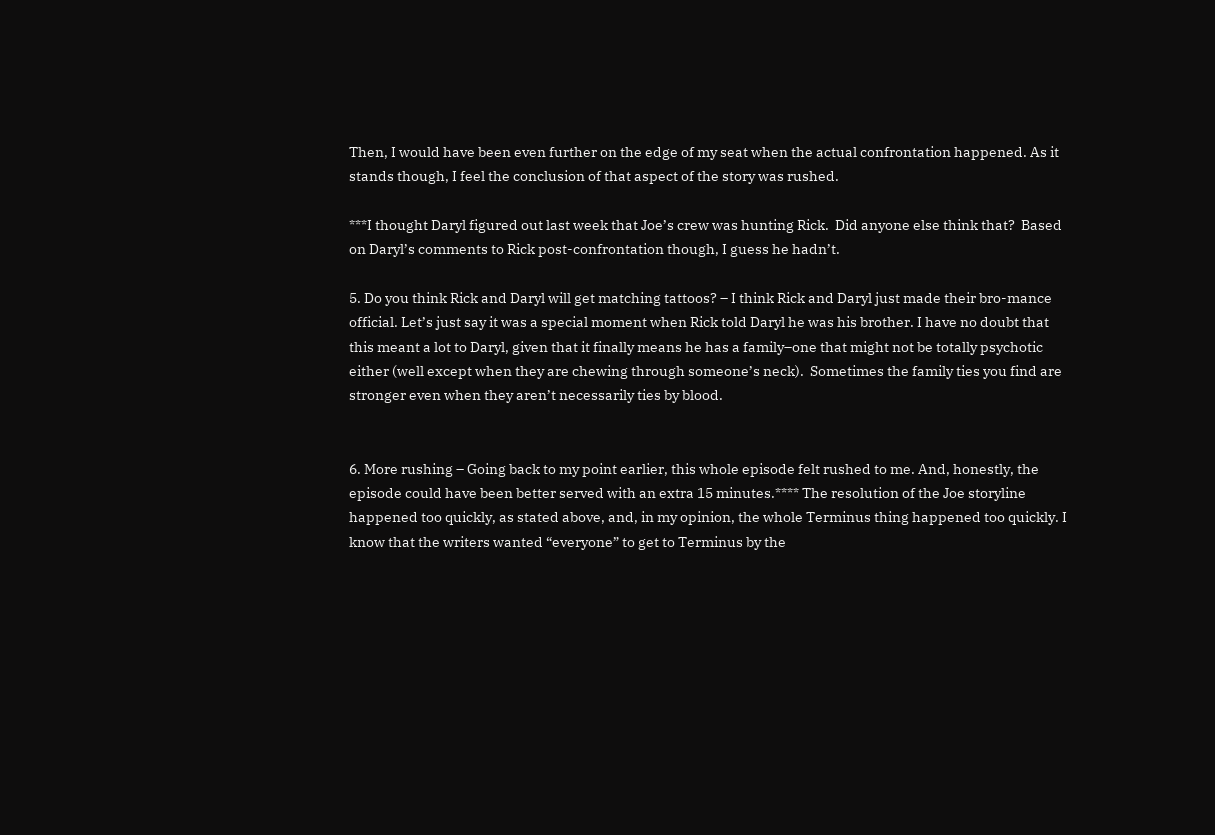Then, I would have been even further on the edge of my seat when the actual confrontation happened. As it stands though, I feel the conclusion of that aspect of the story was rushed.

***I thought Daryl figured out last week that Joe’s crew was hunting Rick.  Did anyone else think that?  Based on Daryl’s comments to Rick post-confrontation though, I guess he hadn’t.

5. Do you think Rick and Daryl will get matching tattoos? – I think Rick and Daryl just made their bro-mance official. Let’s just say it was a special moment when Rick told Daryl he was his brother. I have no doubt that this meant a lot to Daryl, given that it finally means he has a family–one that might not be totally psychotic either (well except when they are chewing through someone’s neck).  Sometimes the family ties you find are stronger even when they aren’t necessarily ties by blood.


6. More rushing – Going back to my point earlier, this whole episode felt rushed to me. And, honestly, the episode could have been better served with an extra 15 minutes.**** The resolution of the Joe storyline happened too quickly, as stated above, and, in my opinion, the whole Terminus thing happened too quickly. I know that the writers wanted “everyone” to get to Terminus by the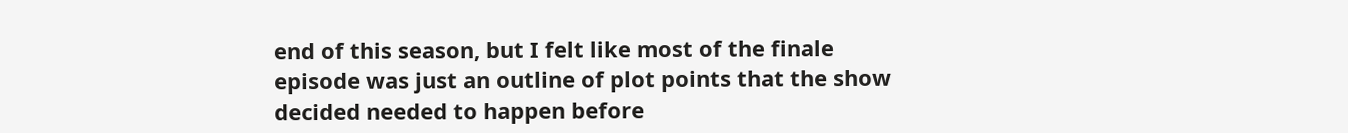end of this season, but I felt like most of the finale episode was just an outline of plot points that the show decided needed to happen before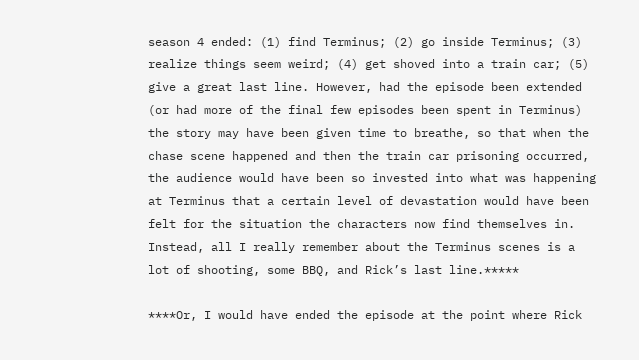season 4 ended: (1) find Terminus; (2) go inside Terminus; (3) realize things seem weird; (4) get shoved into a train car; (5) give a great last line. However, had the episode been extended (or had more of the final few episodes been spent in Terminus) the story may have been given time to breathe, so that when the chase scene happened and then the train car prisoning occurred, the audience would have been so invested into what was happening at Terminus that a certain level of devastation would have been felt for the situation the characters now find themselves in. Instead, all I really remember about the Terminus scenes is a lot of shooting, some BBQ, and Rick’s last line.*****

****Or, I would have ended the episode at the point where Rick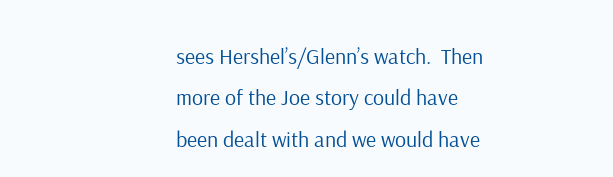sees Hershel’s/Glenn’s watch.  Then more of the Joe story could have been dealt with and we would have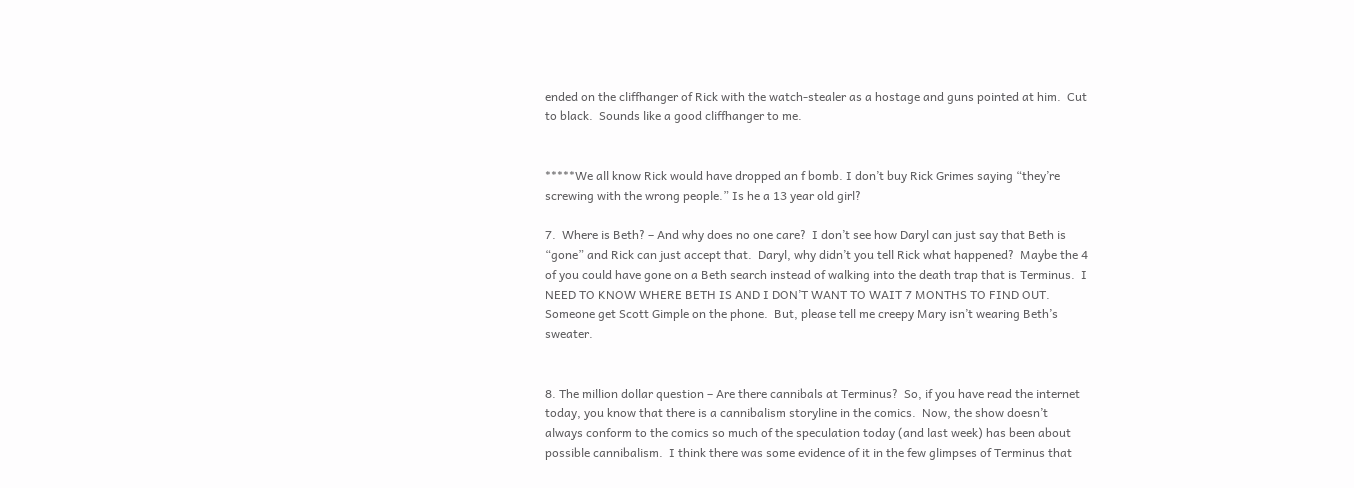ended on the cliffhanger of Rick with the watch-stealer as a hostage and guns pointed at him.  Cut to black.  Sounds like a good cliffhanger to me.


*****We all know Rick would have dropped an f bomb. I don’t buy Rick Grimes saying “they’re screwing with the wrong people.” Is he a 13 year old girl?

7.  Where is Beth? – And why does no one care?  I don’t see how Daryl can just say that Beth is “gone” and Rick can just accept that.  Daryl, why didn’t you tell Rick what happened?  Maybe the 4 of you could have gone on a Beth search instead of walking into the death trap that is Terminus.  I NEED TO KNOW WHERE BETH IS AND I DON’T WANT TO WAIT 7 MONTHS TO FIND OUT.  Someone get Scott Gimple on the phone.  But, please tell me creepy Mary isn’t wearing Beth’s sweater.


8. The million dollar question – Are there cannibals at Terminus?  So, if you have read the internet today, you know that there is a cannibalism storyline in the comics.  Now, the show doesn’t always conform to the comics so much of the speculation today (and last week) has been about possible cannibalism.  I think there was some evidence of it in the few glimpses of Terminus that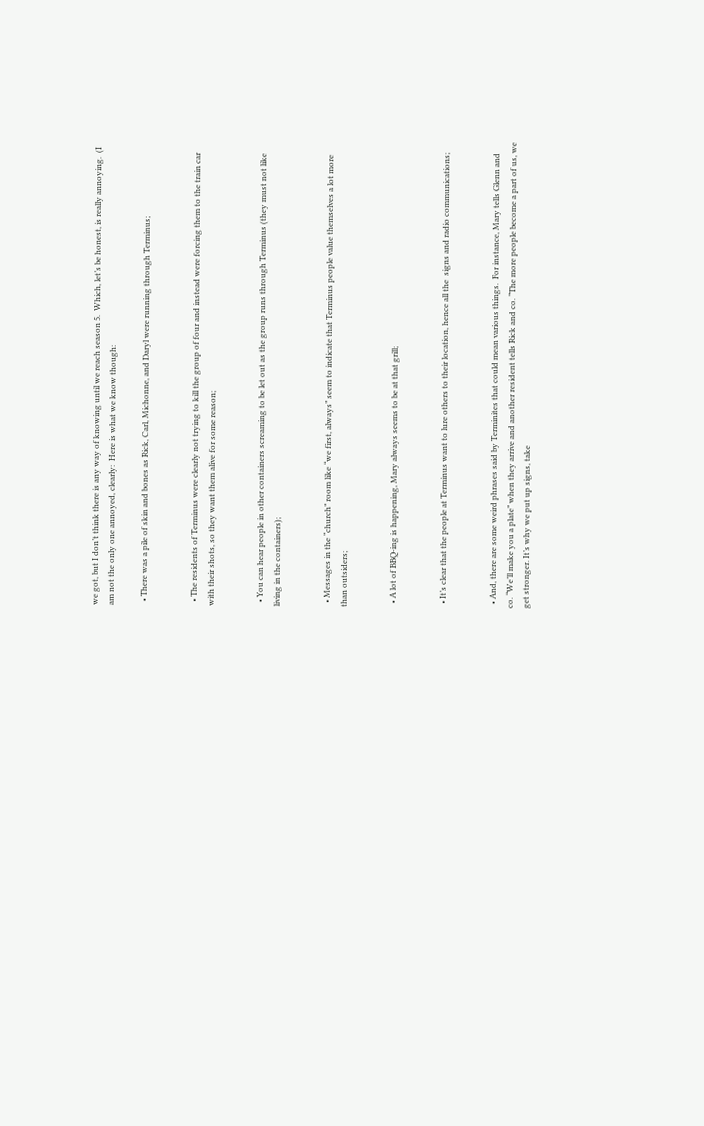we got, but I don’t think there is any way of knowing until we reach season 5.  Which, let’s be honest, is really annoying.  (I am not the only one annoyed, clearly:  Here is what we know though:

  • There was a pile of skin and bones as Rick, Carl, Michonne, and Daryl were running through Terminus;


  • The residents of Terminus were clearly not trying to kill the group of four and instead were forcing them to the train car with their shots, so they want them alive for some reason;


  • You can hear people in other containers screaming to be let out as the group runs through Terminus (they must not like living in the containers);


  • Messages in the “church” room like “we first, always” seem to indicate that Terminus people value themselves a lot more than outsiders;


  • A lot of BBQ-ing is happening, Mary always seems to be at that grill;


  • It’s clear that the people at Terminus want to lure others to their location, hence all the  signs and radio communications;


  • And, there are some weird phrases said by Terminites that could mean various things.  For instance, Mary tells Glenn and co. “We’ll make you a plate” when they arrive and another resident tells Rick and co. “The more people become a part of us, we get stronger. It’s why we put up signs, take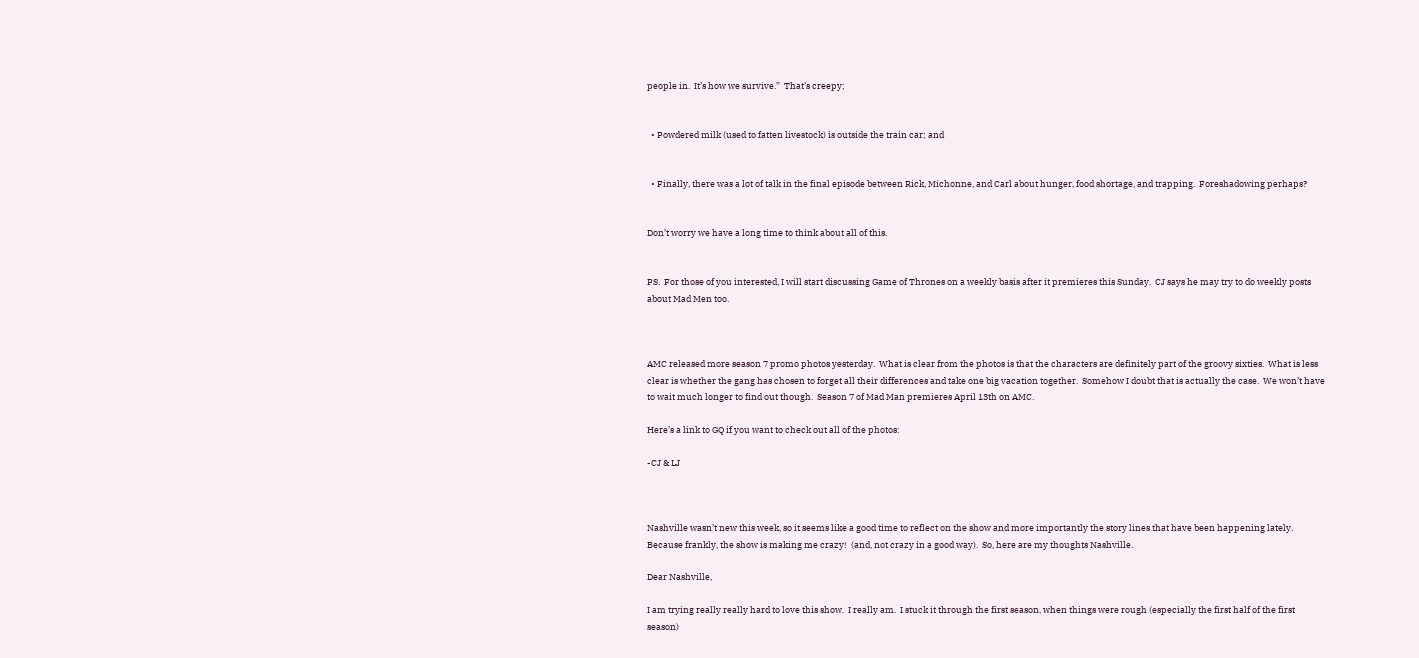people in.  It’s how we survive.”  That’s creepy;


  • Powdered milk (used to fatten livestock) is outside the train car; and


  • Finally, there was a lot of talk in the final episode between Rick, Michonne, and Carl about hunger, food shortage, and trapping.  Foreshadowing perhaps?


Don’t worry we have a long time to think about all of this.


PS.  For those of you interested, I will start discussing Game of Thrones on a weekly basis after it premieres this Sunday.  CJ says he may try to do weekly posts about Mad Men too.



AMC released more season 7 promo photos yesterday.  What is clear from the photos is that the characters are definitely part of the groovy sixties.  What is less clear is whether the gang has chosen to forget all their differences and take one big vacation together.  Somehow I doubt that is actually the case.  We won’t have to wait much longer to find out though.  Season 7 of Mad Man premieres April 13th on AMC.

Here’s a link to GQ if you want to check out all of the photos:

-CJ & LJ



Nashville wasn’t new this week, so it seems like a good time to reflect on the show and more importantly the story lines that have been happening lately.  Because frankly, the show is making me crazy!  (and, not crazy in a good way).  So, here are my thoughts Nashville.

Dear Nashville,

I am trying really really hard to love this show.  I really am.  I stuck it through the first season, when things were rough (especially the first half of the first season)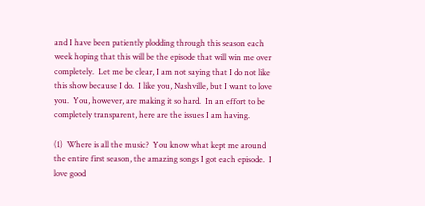and I have been patiently plodding through this season each week hoping that this will be the episode that will win me over completely.  Let me be clear, I am not saying that I do not like this show because I do.  I like you, Nashville, but I want to love you.  You, however, are making it so hard.  In an effort to be completely transparent, here are the issues I am having.

(1)  Where is all the music?  You know what kept me around the entire first season, the amazing songs I got each episode.  I love good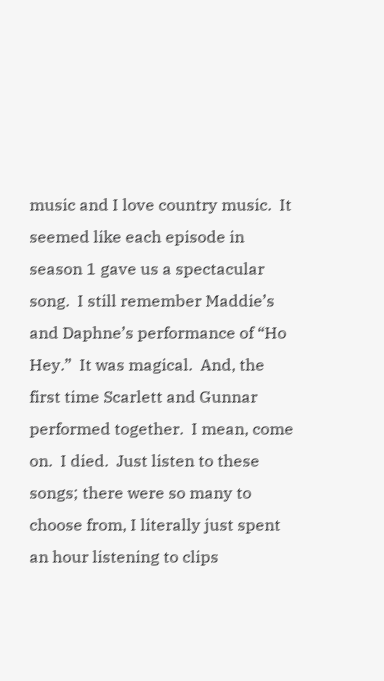music and I love country music.  It seemed like each episode in season 1 gave us a spectacular song.  I still remember Maddie’s and Daphne’s performance of “Ho Hey.”  It was magical.  And, the first time Scarlett and Gunnar performed together.  I mean, come on.  I died.  Just listen to these songs; there were so many to choose from, I literally just spent an hour listening to clips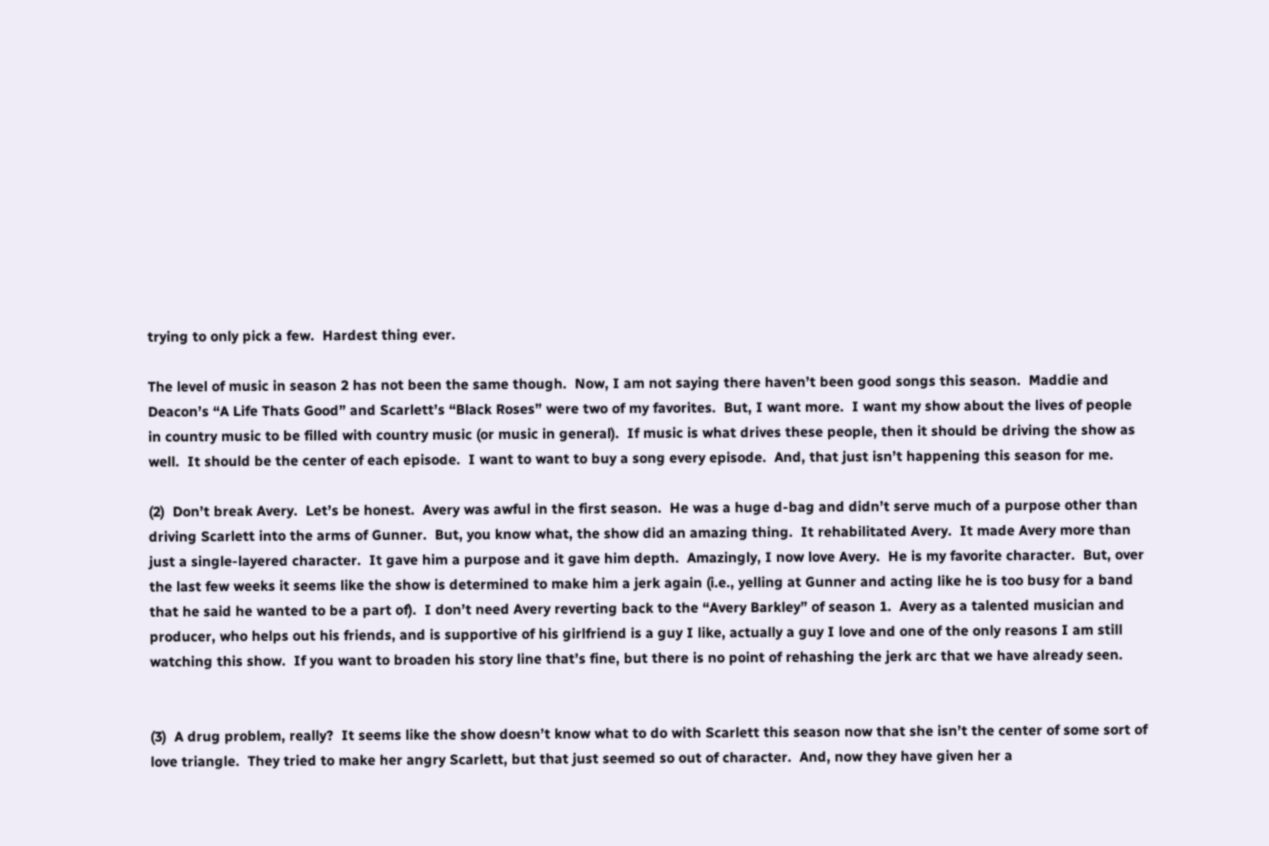trying to only pick a few.  Hardest thing ever.

The level of music in season 2 has not been the same though.  Now, I am not saying there haven’t been good songs this season.  Maddie and Deacon’s “A Life Thats Good” and Scarlett’s “Black Roses” were two of my favorites.  But, I want more.  I want my show about the lives of people in country music to be filled with country music (or music in general).  If music is what drives these people, then it should be driving the show as well.  It should be the center of each episode.  I want to want to buy a song every episode.  And, that just isn’t happening this season for me.

(2)  Don’t break Avery.  Let’s be honest.  Avery was awful in the first season.  He was a huge d-bag and didn’t serve much of a purpose other than driving Scarlett into the arms of Gunner.  But, you know what, the show did an amazing thing.  It rehabilitated Avery.  It made Avery more than just a single-layered character.  It gave him a purpose and it gave him depth.  Amazingly, I now love Avery.  He is my favorite character.  But, over the last few weeks it seems like the show is determined to make him a jerk again (i.e., yelling at Gunner and acting like he is too busy for a band that he said he wanted to be a part of).  I don’t need Avery reverting back to the “Avery Barkley” of season 1.  Avery as a talented musician and producer, who helps out his friends, and is supportive of his girlfriend is a guy I like, actually a guy I love and one of the only reasons I am still watching this show.  If you want to broaden his story line that’s fine, but there is no point of rehashing the jerk arc that we have already seen.


(3)  A drug problem, really?  It seems like the show doesn’t know what to do with Scarlett this season now that she isn’t the center of some sort of love triangle.  They tried to make her angry Scarlett, but that just seemed so out of character.  And, now they have given her a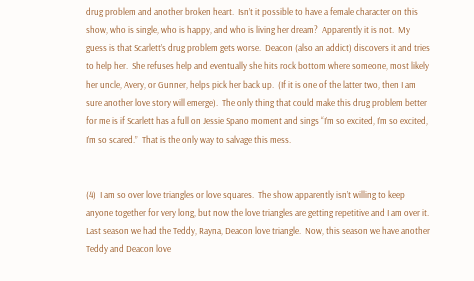drug problem and another broken heart.  Isn’t it possible to have a female character on this show, who is single, who is happy, and who is living her dream?  Apparently it is not.  My guess is that Scarlett’s drug problem gets worse.  Deacon (also an addict) discovers it and tries to help her.  She refuses help and eventually she hits rock bottom where someone, most likely her uncle, Avery, or Gunner, helps pick her back up.  (If it is one of the latter two, then I am sure another love story will emerge).  The only thing that could make this drug problem better for me is if Scarlett has a full on Jessie Spano moment and sings “I’m so excited, I’m so excited, I’m so scared.”  That is the only way to salvage this mess.


(4)  I am so over love triangles or love squares.  The show apparently isn’t willing to keep anyone together for very long, but now the love triangles are getting repetitive and I am over it.  Last season we had the Teddy, Rayna, Deacon love triangle.  Now, this season we have another Teddy and Deacon love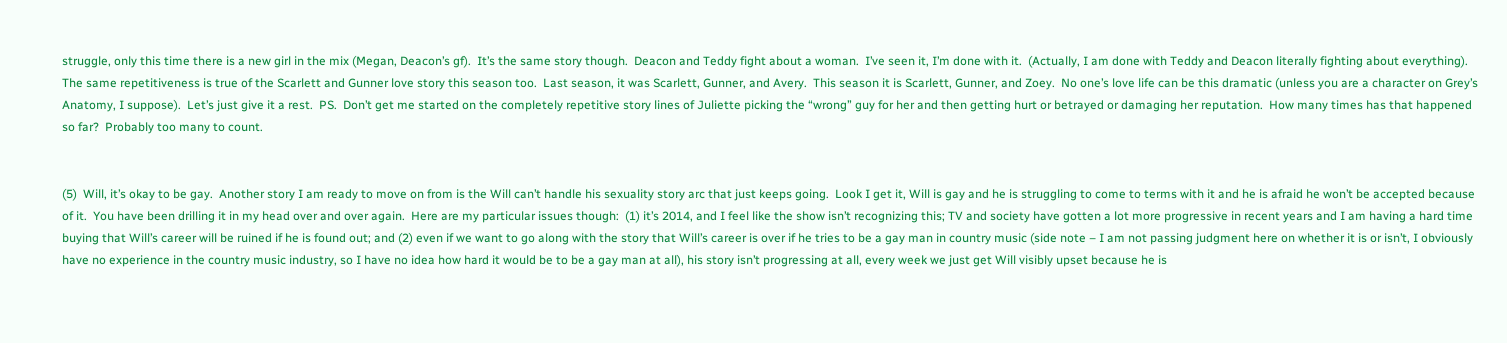struggle, only this time there is a new girl in the mix (Megan, Deacon’s gf).  It’s the same story though.  Deacon and Teddy fight about a woman.  I’ve seen it, I’m done with it.  (Actually, I am done with Teddy and Deacon literally fighting about everything).  The same repetitiveness is true of the Scarlett and Gunner love story this season too.  Last season, it was Scarlett, Gunner, and Avery.  This season it is Scarlett, Gunner, and Zoey.  No one’s love life can be this dramatic (unless you are a character on Grey’s Anatomy, I suppose).  Let’s just give it a rest.  PS.  Don’t get me started on the completely repetitive story lines of Juliette picking the “wrong” guy for her and then getting hurt or betrayed or damaging her reputation.  How many times has that happened so far?  Probably too many to count.


(5)  Will, it’s okay to be gay.  Another story I am ready to move on from is the Will can’t handle his sexuality story arc that just keeps going.  Look I get it, Will is gay and he is struggling to come to terms with it and he is afraid he won’t be accepted because of it.  You have been drilling it in my head over and over again.  Here are my particular issues though:  (1) it’s 2014, and I feel like the show isn’t recognizing this; TV and society have gotten a lot more progressive in recent years and I am having a hard time buying that Will’s career will be ruined if he is found out; and (2) even if we want to go along with the story that Will’s career is over if he tries to be a gay man in country music (side note – I am not passing judgment here on whether it is or isn’t, I obviously have no experience in the country music industry, so I have no idea how hard it would be to be a gay man at all), his story isn’t progressing at all, every week we just get Will visibly upset because he is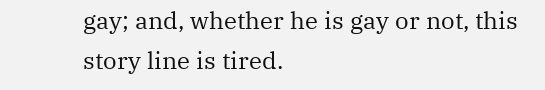gay; and, whether he is gay or not, this story line is tired.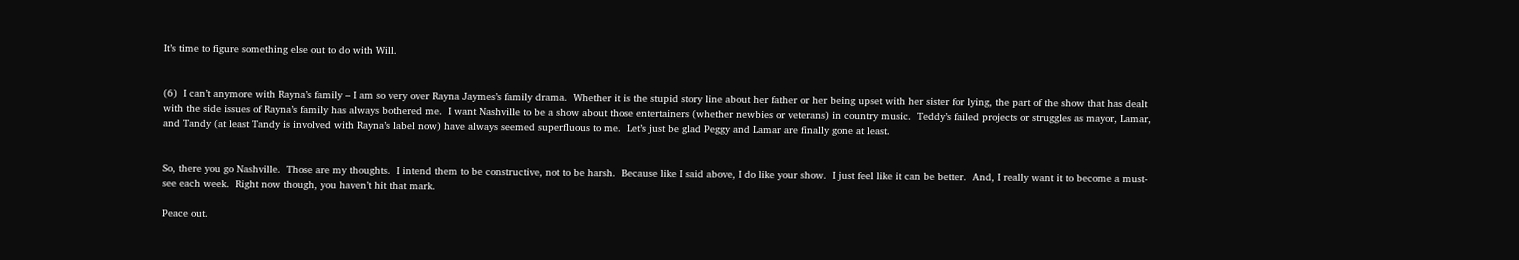It’s time to figure something else out to do with Will.


(6)  I can’t anymore with Rayna’s family – I am so very over Rayna Jaymes’s family drama.  Whether it is the stupid story line about her father or her being upset with her sister for lying, the part of the show that has dealt with the side issues of Rayna’s family has always bothered me.  I want Nashville to be a show about those entertainers (whether newbies or veterans) in country music.  Teddy’s failed projects or struggles as mayor, Lamar, and Tandy (at least Tandy is involved with Rayna’s label now) have always seemed superfluous to me.  Let’s just be glad Peggy and Lamar are finally gone at least.


So, there you go Nashville.  Those are my thoughts.  I intend them to be constructive, not to be harsh.  Because like I said above, I do like your show.  I just feel like it can be better.  And, I really want it to become a must-see each week.  Right now though, you haven’t hit that mark.

Peace out.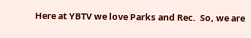Here at YBTV we love Parks and Rec.  So, we are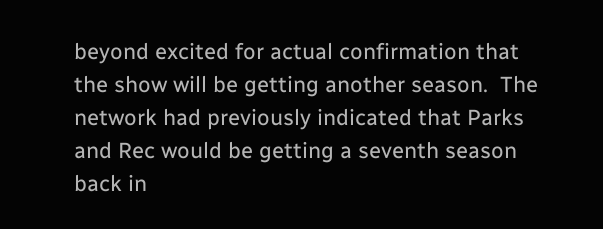beyond excited for actual confirmation that the show will be getting another season.  The network had previously indicated that Parks and Rec would be getting a seventh season back in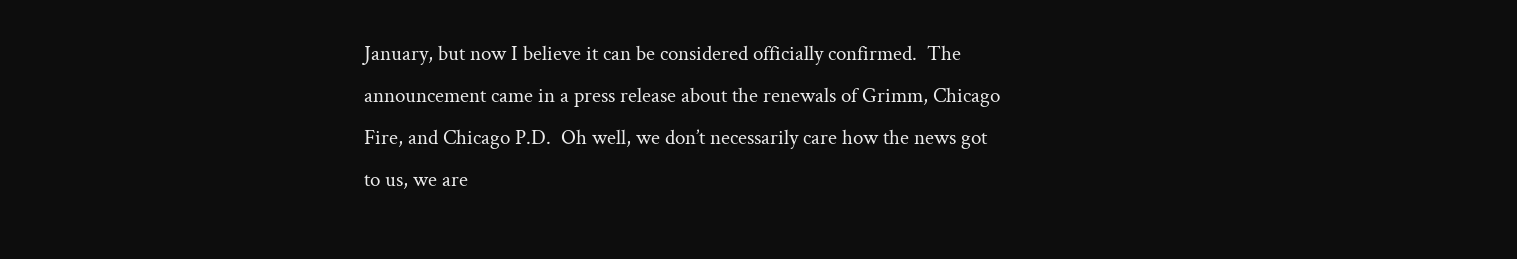January, but now I believe it can be considered officially confirmed.  The announcement came in a press release about the renewals of Grimm, Chicago Fire, and Chicago P.D.  Oh well, we don’t necessarily care how the news got to us, we are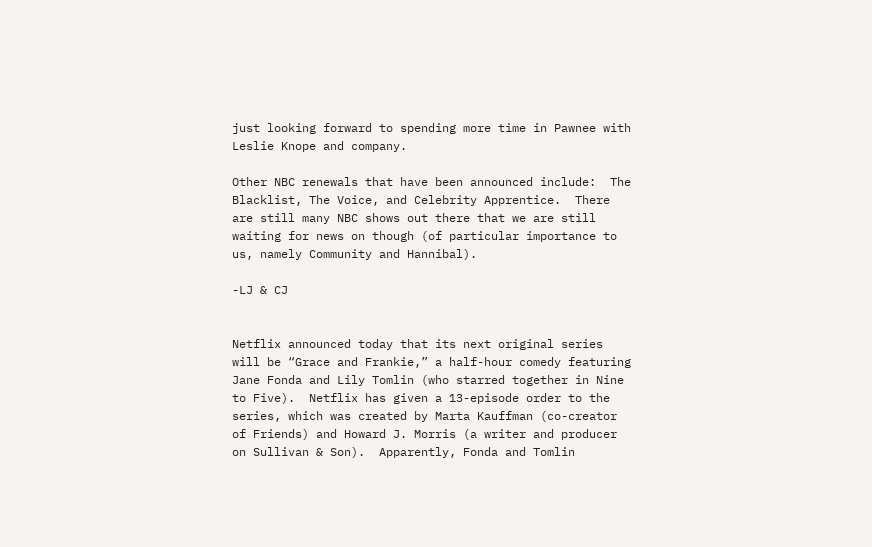just looking forward to spending more time in Pawnee with Leslie Knope and company.

Other NBC renewals that have been announced include:  The Blacklist, The Voice, and Celebrity Apprentice.  There are still many NBC shows out there that we are still waiting for news on though (of particular importance to us, namely Community and Hannibal).

-LJ & CJ


Netflix announced today that its next original series will be “Grace and Frankie,” a half-hour comedy featuring Jane Fonda and Lily Tomlin (who starred together in Nine to Five).  Netflix has given a 13-episode order to the series, which was created by Marta Kauffman (co-creator of Friends) and Howard J. Morris (a writer and producer on Sullivan & Son).  Apparently, Fonda and Tomlin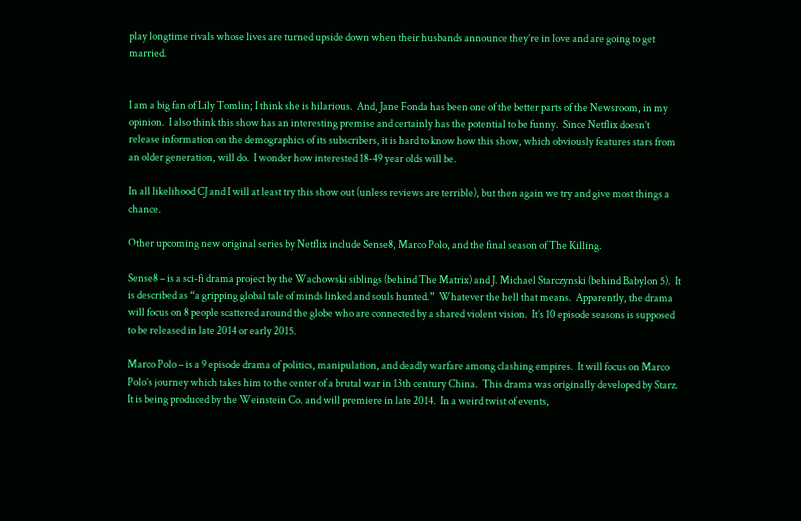play longtime rivals whose lives are turned upside down when their husbands announce they’re in love and are going to get married.


I am a big fan of Lily Tomlin; I think she is hilarious.  And, Jane Fonda has been one of the better parts of the Newsroom, in my opinion.  I also think this show has an interesting premise and certainly has the potential to be funny.  Since Netflix doesn’t release information on the demographics of its subscribers, it is hard to know how this show, which obviously features stars from an older generation, will do.  I wonder how interested 18-49 year olds will be.

In all likelihood CJ and I will at least try this show out (unless reviews are terrible), but then again we try and give most things a chance.

Other upcoming new original series by Netflix include Sense8, Marco Polo, and the final season of The Killing.

Sense8 – is a sci-fi drama project by the Wachowski siblings (behind The Matrix) and J. Michael Starczynski (behind Babylon 5).  It is described as “a gripping global tale of minds linked and souls hunted.”  Whatever the hell that means.  Apparently, the drama will focus on 8 people scattered around the globe who are connected by a shared violent vision.  It’s 10 episode seasons is supposed to be released in late 2014 or early 2015.

Marco Polo – is a 9 episode drama of politics, manipulation, and deadly warfare among clashing empires.  It will focus on Marco Polo’s journey which takes him to the center of a brutal war in 13th century China.  This drama was originally developed by Starz.  It is being produced by the Weinstein Co. and will premiere in late 2014.  In a weird twist of events,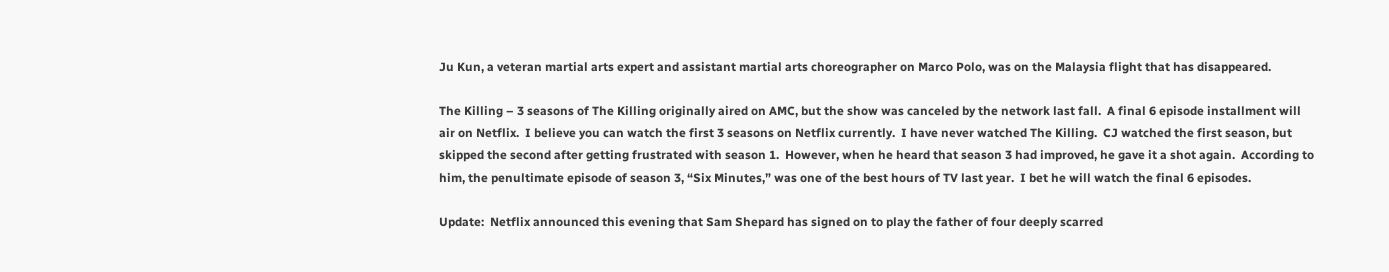Ju Kun, a veteran martial arts expert and assistant martial arts choreographer on Marco Polo, was on the Malaysia flight that has disappeared.

The Killing – 3 seasons of The Killing originally aired on AMC, but the show was canceled by the network last fall.  A final 6 episode installment will air on Netflix.  I believe you can watch the first 3 seasons on Netflix currently.  I have never watched The Killing.  CJ watched the first season, but skipped the second after getting frustrated with season 1.  However, when he heard that season 3 had improved, he gave it a shot again.  According to him, the penultimate episode of season 3, “Six Minutes,” was one of the best hours of TV last year.  I bet he will watch the final 6 episodes.

Update:  Netflix announced this evening that Sam Shepard has signed on to play the father of four deeply scarred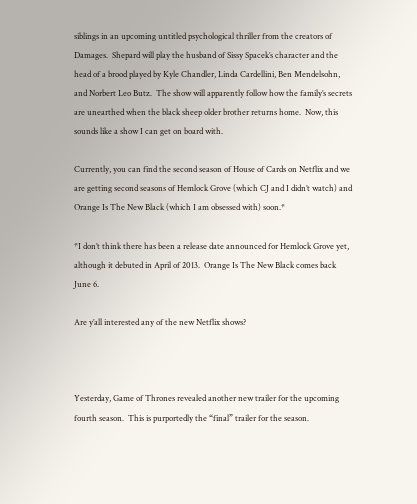siblings in an upcoming untitled psychological thriller from the creators of Damages.  Shepard will play the husband of Sissy Spacek’s character and the head of a brood played by Kyle Chandler, Linda Cardellini, Ben Mendelsohn, and Norbert Leo Butz.  The show will apparently follow how the family’s secrets are unearthed when the black sheep older brother returns home.  Now, this sounds like a show I can get on board with.

Currently, you can find the second season of House of Cards on Netflix and we are getting second seasons of Hemlock Grove (which CJ and I didn’t watch) and Orange Is The New Black (which I am obsessed with) soon.*

*I don’t think there has been a release date announced for Hemlock Grove yet, although it debuted in April of 2013.  Orange Is The New Black comes back June 6.

Are y’all interested any of the new Netflix shows?



Yesterday, Game of Thrones revealed another new trailer for the upcoming fourth season.  This is purportedly the “final” trailer for the season.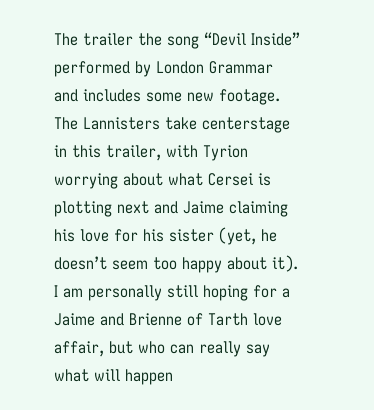The trailer the song “Devil Inside” performed by London Grammar and includes some new footage.  The Lannisters take centerstage in this trailer, with Tyrion worrying about what Cersei is plotting next and Jaime claiming his love for his sister (yet, he doesn’t seem too happy about it).  I am personally still hoping for a Jaime and Brienne of Tarth love affair, but who can really say what will happen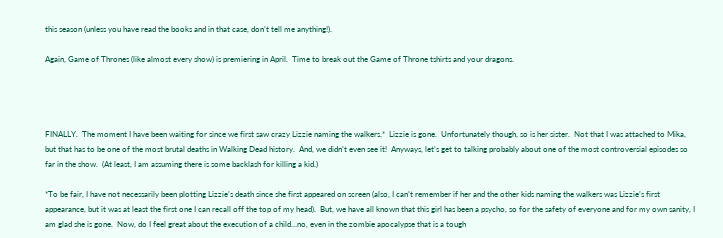this season (unless you have read the books and in that case, don’t tell me anything!).

Again, Game of Thrones (like almost every show) is premiering in April.  Time to break out the Game of Throne tshirts and your dragons.




FINALLY.  The moment I have been waiting for since we first saw crazy Lizzie naming the walkers.*  Lizzie is gone.  Unfortunately though, so is her sister.  Not that I was attached to Mika, but that has to be one of the most brutal deaths in Walking Dead history.  And, we didn’t even see it!  Anyways, let’s get to talking probably about one of the most controversial episodes so far in the show.  (At least, I am assuming there is some backlash for killing a kid.)

*To be fair, I have not necessarily been plotting Lizzie’s death since she first appeared on screen (also, I can’t remember if her and the other kids naming the walkers was Lizzie’s first appearance, but it was at least the first one I can recall off the top of my head).  But, we have all known that this girl has been a psycho, so for the safety of everyone and for my own sanity, I am glad she is gone.  Now, do I feel great about the execution of a child…no, even in the zombie apocalypse that is a tough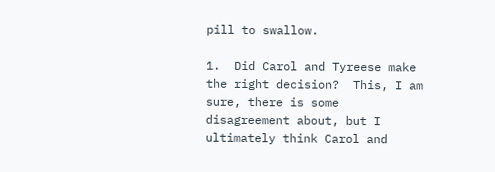pill to swallow.

1.  Did Carol and Tyreese make the right decision?  This, I am sure, there is some disagreement about, but I ultimately think Carol and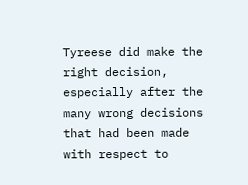Tyreese did make the right decision, especially after the many wrong decisions that had been made with respect to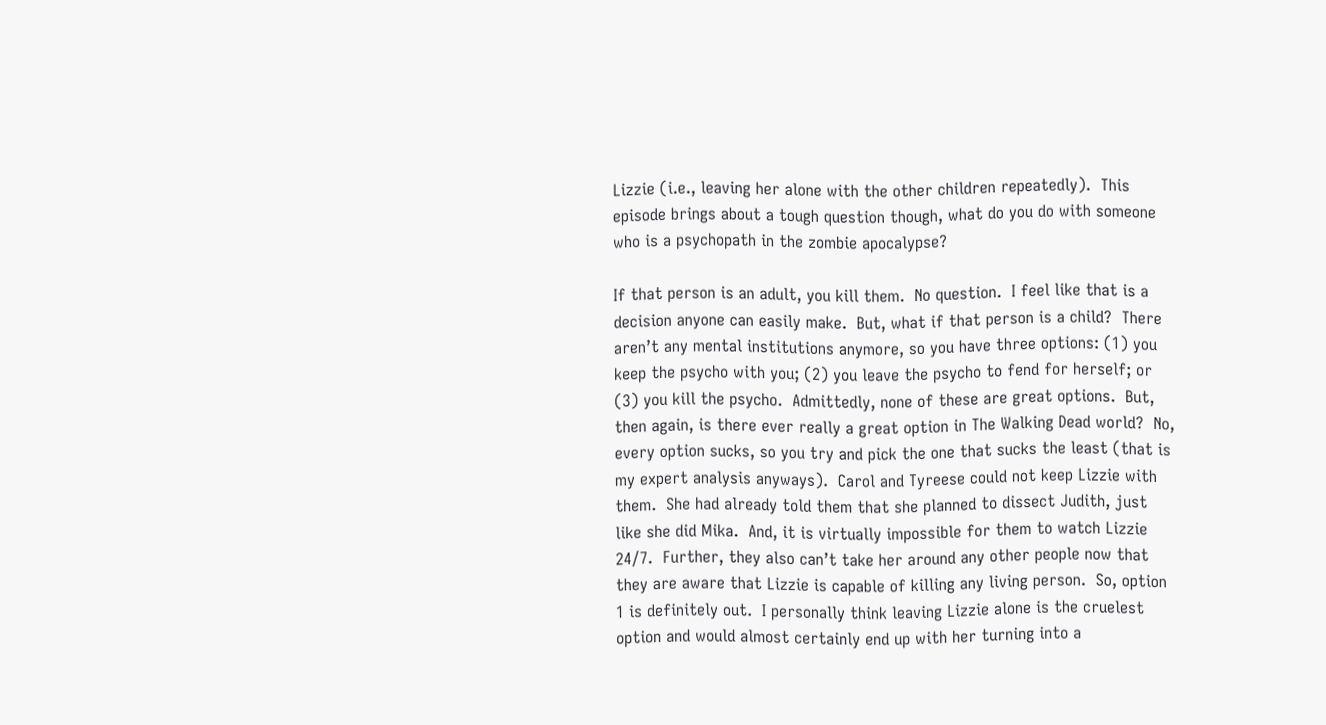Lizzie (i.e., leaving her alone with the other children repeatedly).  This episode brings about a tough question though, what do you do with someone who is a psychopath in the zombie apocalypse?

If that person is an adult, you kill them.  No question.  I feel like that is a decision anyone can easily make.  But, what if that person is a child?  There aren’t any mental institutions anymore, so you have three options: (1) you keep the psycho with you; (2) you leave the psycho to fend for herself; or (3) you kill the psycho.  Admittedly, none of these are great options.  But, then again, is there ever really a great option in The Walking Dead world?  No, every option sucks, so you try and pick the one that sucks the least (that is my expert analysis anyways).  Carol and Tyreese could not keep Lizzie with them.  She had already told them that she planned to dissect Judith, just like she did Mika.  And, it is virtually impossible for them to watch Lizzie 24/7.  Further, they also can’t take her around any other people now that they are aware that Lizzie is capable of killing any living person.  So, option 1 is definitely out.  I personally think leaving Lizzie alone is the cruelest option and would almost certainly end up with her turning into a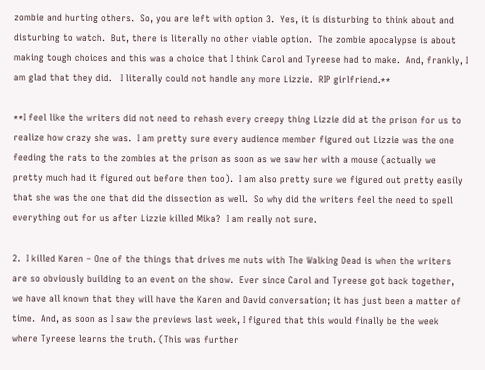zombie and hurting others.  So, you are left with option 3.  Yes, it is disturbing to think about and disturbing to watch.  But, there is literally no other viable option.  The zombie apocalypse is about making tough choices and this was a choice that I think Carol and Tyreese had to make.  And, frankly, I am glad that they did.   I literally could not handle any more Lizzie.  RIP girlfriend.**

**I feel like the writers did not need to rehash every creepy thing Lizzie did at the prison for us to realize how crazy she was.  I am pretty sure every audience member figured out Lizzie was the one feeding the rats to the zombies at the prison as soon as we saw her with a mouse (actually we pretty much had it figured out before then too).  I am also pretty sure we figured out pretty easily that she was the one that did the dissection as well.  So why did the writers feel the need to spell everything out for us after Lizzie killed Mika?  I am really not sure.

2.  I killed Karen – One of the things that drives me nuts with The Walking Dead is when the writers are so obviously building to an event on the show.  Ever since Carol and Tyreese got back together, we have all known that they will have the Karen and David conversation; it has just been a matter of time.  And, as soon as I saw the previews last week, I figured that this would finally be the week where Tyreese learns the truth. (This was further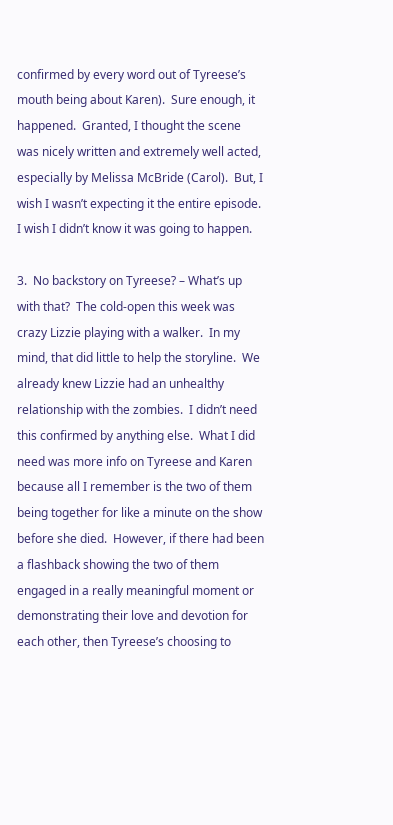confirmed by every word out of Tyreese’s mouth being about Karen).  Sure enough, it happened.  Granted, I thought the scene was nicely written and extremely well acted, especially by Melissa McBride (Carol).  But, I wish I wasn’t expecting it the entire episode.  I wish I didn’t know it was going to happen.

3.  No backstory on Tyreese? – What’s up with that?  The cold-open this week was crazy Lizzie playing with a walker.  In my mind, that did little to help the storyline.  We already knew Lizzie had an unhealthy  relationship with the zombies.  I didn’t need this confirmed by anything else.  What I did need was more info on Tyreese and Karen because all I remember is the two of them being together for like a minute on the show before she died.  However, if there had been a flashback showing the two of them engaged in a really meaningful moment or demonstrating their love and devotion for each other, then Tyreese’s choosing to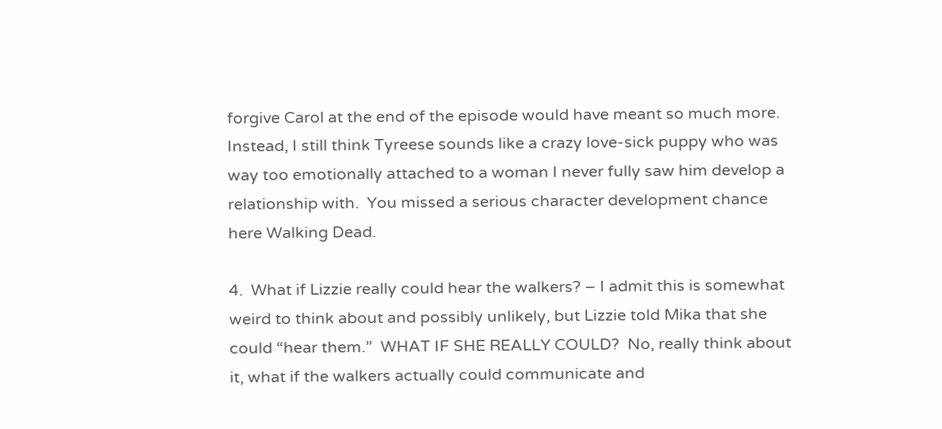forgive Carol at the end of the episode would have meant so much more.  Instead, I still think Tyreese sounds like a crazy love-sick puppy who was way too emotionally attached to a woman I never fully saw him develop a relationship with.  You missed a serious character development chance here Walking Dead.

4.  What if Lizzie really could hear the walkers? – I admit this is somewhat weird to think about and possibly unlikely, but Lizzie told Mika that she could “hear them.”  WHAT IF SHE REALLY COULD?  No, really think about it, what if the walkers actually could communicate and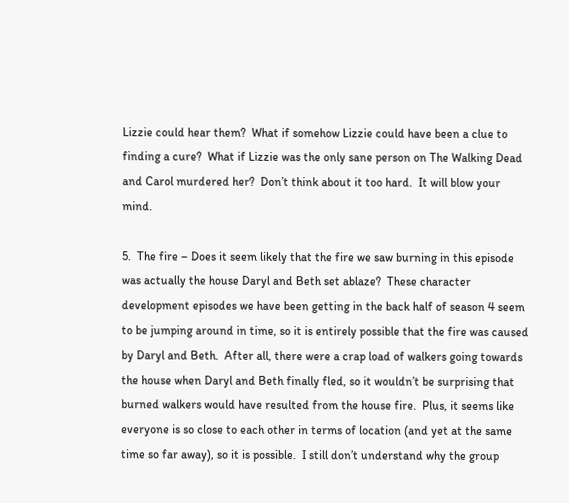Lizzie could hear them?  What if somehow Lizzie could have been a clue to finding a cure?  What if Lizzie was the only sane person on The Walking Dead and Carol murdered her?  Don’t think about it too hard.  It will blow your mind.

5.  The fire – Does it seem likely that the fire we saw burning in this episode was actually the house Daryl and Beth set ablaze?  These character development episodes we have been getting in the back half of season 4 seem to be jumping around in time, so it is entirely possible that the fire was caused by Daryl and Beth.  After all, there were a crap load of walkers going towards the house when Daryl and Beth finally fled, so it wouldn’t be surprising that burned walkers would have resulted from the house fire.  Plus, it seems like everyone is so close to each other in terms of location (and yet at the same time so far away), so it is possible.  I still don’t understand why the group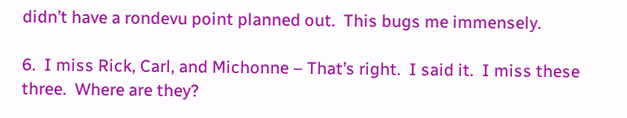didn’t have a rondevu point planned out.  This bugs me immensely.

6.  I miss Rick, Carl, and Michonne – That’s right.  I said it.  I miss these three.  Where are they?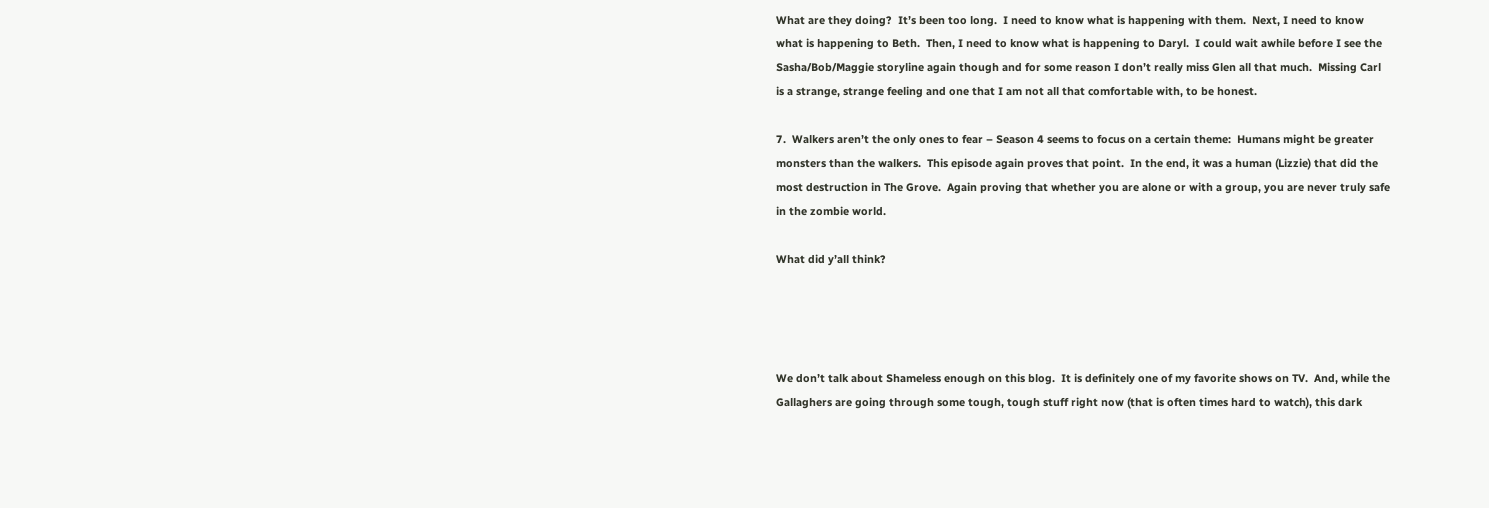What are they doing?  It’s been too long.  I need to know what is happening with them.  Next, I need to know what is happening to Beth.  Then, I need to know what is happening to Daryl.  I could wait awhile before I see the Sasha/Bob/Maggie storyline again though and for some reason I don’t really miss Glen all that much.  Missing Carl is a strange, strange feeling and one that I am not all that comfortable with, to be honest.

7.  Walkers aren’t the only ones to fear – Season 4 seems to focus on a certain theme:  Humans might be greater monsters than the walkers.  This episode again proves that point.  In the end, it was a human (Lizzie) that did the most destruction in The Grove.  Again proving that whether you are alone or with a group, you are never truly safe in the zombie world.

What did y’all think?




We don’t talk about Shameless enough on this blog.  It is definitely one of my favorite shows on TV.  And, while the Gallaghers are going through some tough, tough stuff right now (that is often times hard to watch), this dark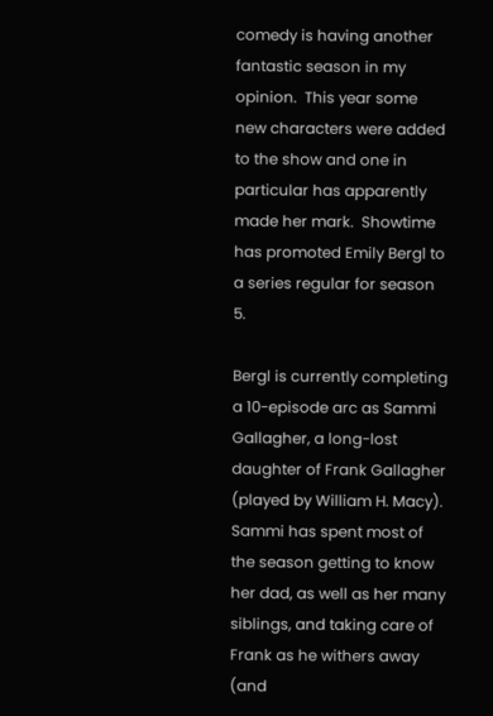comedy is having another fantastic season in my opinion.  This year some new characters were added to the show and one in particular has apparently made her mark.  Showtime has promoted Emily Bergl to a series regular for season 5.

Bergl is currently completing a 10-episode arc as Sammi Gallagher, a long-lost daughter of Frank Gallagher (played by William H. Macy).  Sammi has spent most of the season getting to know her dad, as well as her many siblings, and taking care of Frank as he withers away (and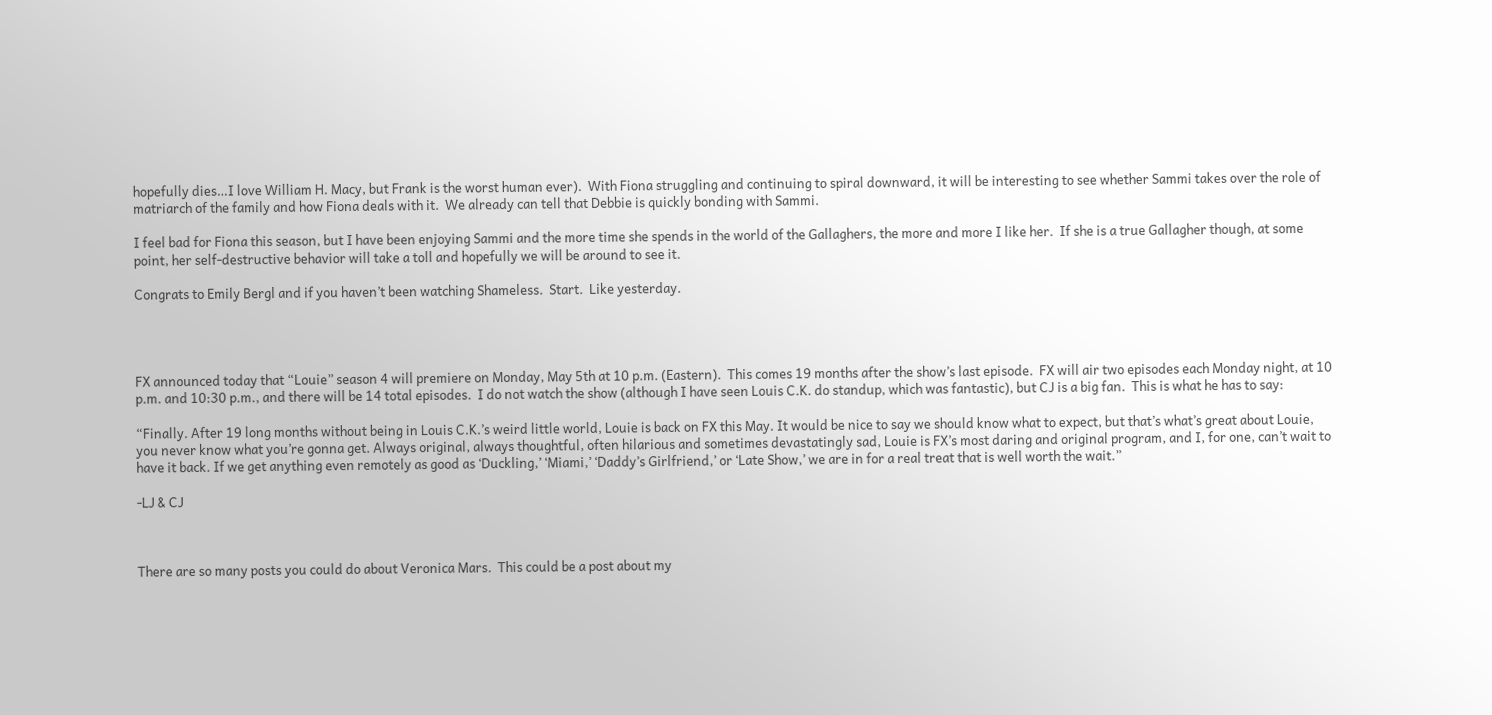hopefully dies…I love William H. Macy, but Frank is the worst human ever).  With Fiona struggling and continuing to spiral downward, it will be interesting to see whether Sammi takes over the role of matriarch of the family and how Fiona deals with it.  We already can tell that Debbie is quickly bonding with Sammi.

I feel bad for Fiona this season, but I have been enjoying Sammi and the more time she spends in the world of the Gallaghers, the more and more I like her.  If she is a true Gallagher though, at some point, her self-destructive behavior will take a toll and hopefully we will be around to see it.

Congrats to Emily Bergl and if you haven’t been watching Shameless.  Start.  Like yesterday.




FX announced today that “Louie” season 4 will premiere on Monday, May 5th at 10 p.m. (Eastern).  This comes 19 months after the show’s last episode.  FX will air two episodes each Monday night, at 10 p.m. and 10:30 p.m., and there will be 14 total episodes.  I do not watch the show (although I have seen Louis C.K. do standup, which was fantastic), but CJ is a big fan.  This is what he has to say:

“Finally. After 19 long months without being in Louis C.K.’s weird little world, Louie is back on FX this May. It would be nice to say we should know what to expect, but that’s what’s great about Louie, you never know what you’re gonna get. Always original, always thoughtful, often hilarious and sometimes devastatingly sad, Louie is FX’s most daring and original program, and I, for one, can’t wait to have it back. If we get anything even remotely as good as ‘Duckling,’ ‘Miami,’ ‘Daddy’s Girlfriend,’ or ‘Late Show,’ we are in for a real treat that is well worth the wait.”

-LJ & CJ



There are so many posts you could do about Veronica Mars.  This could be a post about my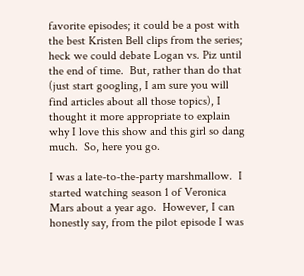favorite episodes; it could be a post with the best Kristen Bell clips from the series; heck we could debate Logan vs. Piz until the end of time.  But, rather than do that (just start googling, I am sure you will find articles about all those topics), I thought it more appropriate to explain why I love this show and this girl so dang much.  So, here you go.

I was a late-to-the-party marshmallow.  I started watching season 1 of Veronica Mars about a year ago.  However, I can honestly say, from the pilot episode I was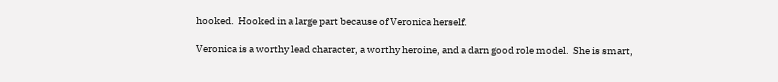hooked.  Hooked in a large part because of Veronica herself.

Veronica is a worthy lead character, a worthy heroine, and a darn good role model.  She is smart,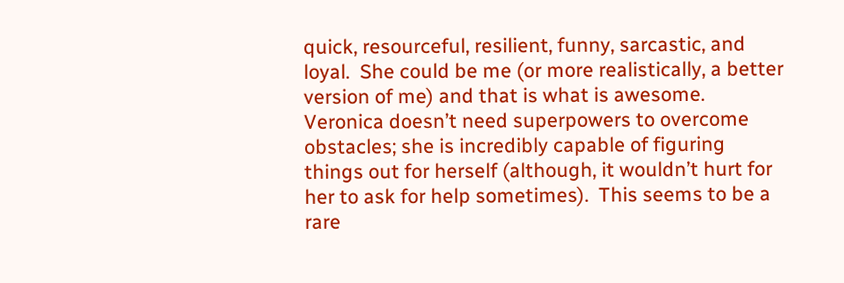quick, resourceful, resilient, funny, sarcastic, and loyal.  She could be me (or more realistically, a better version of me) and that is what is awesome.  Veronica doesn’t need superpowers to overcome obstacles; she is incredibly capable of figuring things out for herself (although, it wouldn’t hurt for her to ask for help sometimes).  This seems to be a rare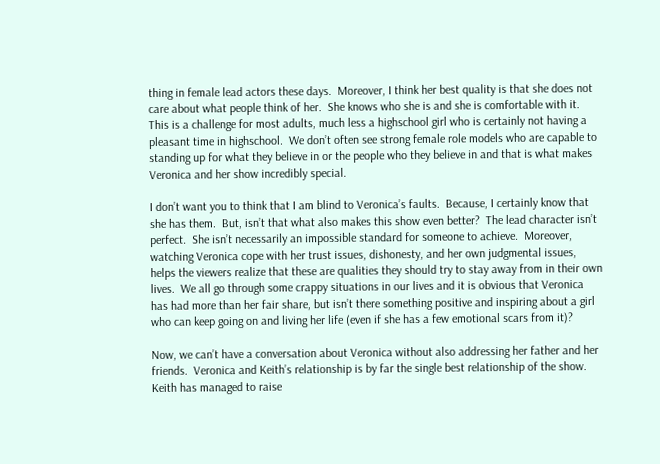thing in female lead actors these days.  Moreover, I think her best quality is that she does not care about what people think of her.  She knows who she is and she is comfortable with it.  This is a challenge for most adults, much less a highschool girl who is certainly not having a pleasant time in highschool.  We don’t often see strong female role models who are capable to standing up for what they believe in or the people who they believe in and that is what makes Veronica and her show incredibly special.

I don’t want you to think that I am blind to Veronica’s faults.  Because, I certainly know that she has them.  But, isn’t that what also makes this show even better?  The lead character isn’t perfect.  She isn’t necessarily an impossible standard for someone to achieve.  Moreover, watching Veronica cope with her trust issues, dishonesty, and her own judgmental issues, helps the viewers realize that these are qualities they should try to stay away from in their own lives.  We all go through some crappy situations in our lives and it is obvious that Veronica has had more than her fair share, but isn’t there something positive and inspiring about a girl who can keep going on and living her life (even if she has a few emotional scars from it)?

Now, we can’t have a conversation about Veronica without also addressing her father and her friends.  Veronica and Keith’s relationship is by far the single best relationship of the show.  Keith has managed to raise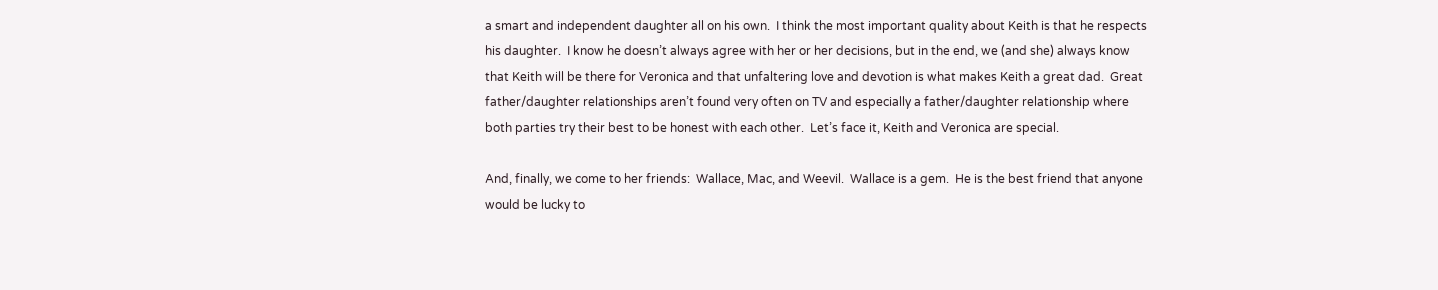a smart and independent daughter all on his own.  I think the most important quality about Keith is that he respects his daughter.  I know he doesn’t always agree with her or her decisions, but in the end, we (and she) always know that Keith will be there for Veronica and that unfaltering love and devotion is what makes Keith a great dad.  Great father/daughter relationships aren’t found very often on TV and especially a father/daughter relationship where both parties try their best to be honest with each other.  Let’s face it, Keith and Veronica are special.

And, finally, we come to her friends:  Wallace, Mac, and Weevil.  Wallace is a gem.  He is the best friend that anyone would be lucky to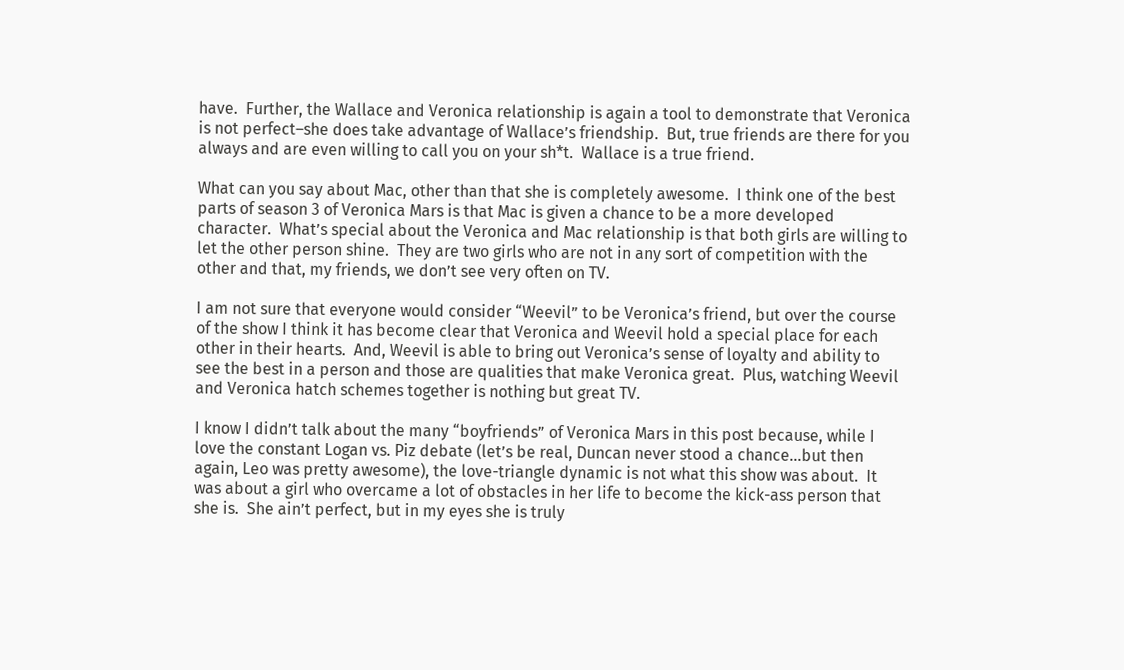have.  Further, the Wallace and Veronica relationship is again a tool to demonstrate that Veronica is not perfect–she does take advantage of Wallace’s friendship.  But, true friends are there for you always and are even willing to call you on your sh*t.  Wallace is a true friend.

What can you say about Mac, other than that she is completely awesome.  I think one of the best parts of season 3 of Veronica Mars is that Mac is given a chance to be a more developed character.  What’s special about the Veronica and Mac relationship is that both girls are willing to let the other person shine.  They are two girls who are not in any sort of competition with the other and that, my friends, we don’t see very often on TV.

I am not sure that everyone would consider “Weevil” to be Veronica’s friend, but over the course of the show I think it has become clear that Veronica and Weevil hold a special place for each other in their hearts.  And, Weevil is able to bring out Veronica’s sense of loyalty and ability to see the best in a person and those are qualities that make Veronica great.  Plus, watching Weevil and Veronica hatch schemes together is nothing but great TV.

I know I didn’t talk about the many “boyfriends” of Veronica Mars in this post because, while I love the constant Logan vs. Piz debate (let’s be real, Duncan never stood a chance…but then again, Leo was pretty awesome), the love-triangle dynamic is not what this show was about.  It was about a girl who overcame a lot of obstacles in her life to become the kick-ass person that she is.  She ain’t perfect, but in my eyes she is truly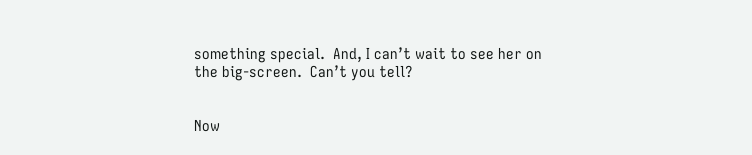something special.  And, I can’t wait to see her on the big-screen.  Can’t you tell?


Now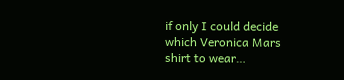if only I could decide which Veronica Mars shirt to wear…